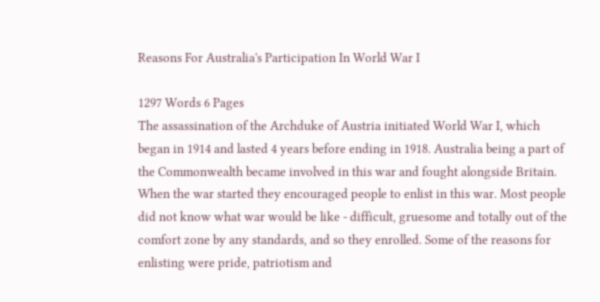Reasons For Australia's Participation In World War I

1297 Words 6 Pages
The assassination of the Archduke of Austria initiated World War I, which began in 1914 and lasted 4 years before ending in 1918. Australia being a part of the Commonwealth became involved in this war and fought alongside Britain. When the war started they encouraged people to enlist in this war. Most people did not know what war would be like - difficult, gruesome and totally out of the comfort zone by any standards, and so they enrolled. Some of the reasons for enlisting were pride, patriotism and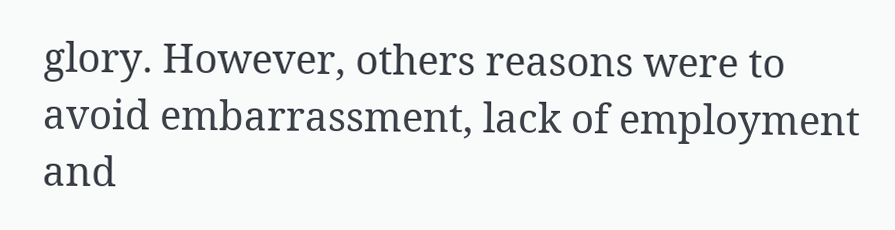glory. However, others reasons were to avoid embarrassment, lack of employment and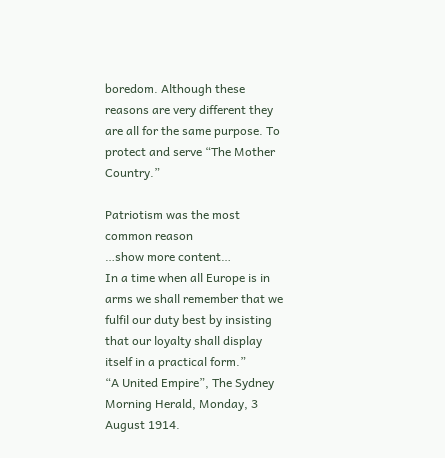boredom. Although these reasons are very different they are all for the same purpose. To protect and serve “The Mother Country.”

Patriotism was the most common reason
…show more content…
In a time when all Europe is in arms we shall remember that we fulfil our duty best by insisting that our loyalty shall display itself in a practical form.”
“A United Empire”, The Sydney Morning Herald, Monday, 3 August 1914.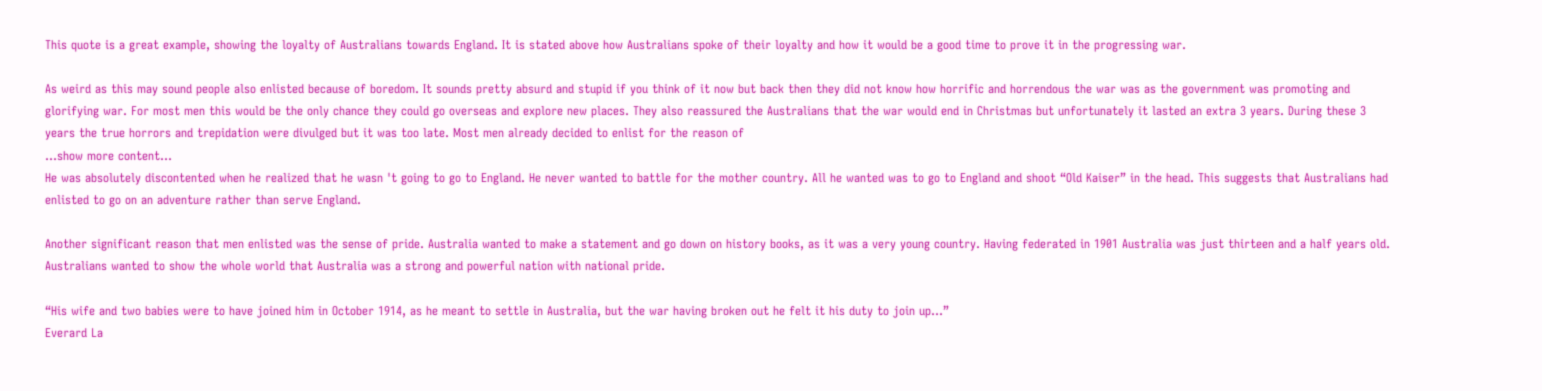This quote is a great example, showing the loyalty of Australians towards England. It is stated above how Australians spoke of their loyalty and how it would be a good time to prove it in the progressing war.

As weird as this may sound people also enlisted because of boredom. It sounds pretty absurd and stupid if you think of it now but back then they did not know how horrific and horrendous the war was as the government was promoting and glorifying war. For most men this would be the only chance they could go overseas and explore new places. They also reassured the Australians that the war would end in Christmas but unfortunately it lasted an extra 3 years. During these 3 years the true horrors and trepidation were divulged but it was too late. Most men already decided to enlist for the reason of
…show more content…
He was absolutely discontented when he realized that he wasn 't going to go to England. He never wanted to battle for the mother country. All he wanted was to go to England and shoot “Old Kaiser” in the head. This suggests that Australians had enlisted to go on an adventure rather than serve England.

Another significant reason that men enlisted was the sense of pride. Australia wanted to make a statement and go down on history books, as it was a very young country. Having federated in 1901 Australia was just thirteen and a half years old. Australians wanted to show the whole world that Australia was a strong and powerful nation with national pride.

“His wife and two babies were to have joined him in October 1914, as he meant to settle in Australia, but the war having broken out he felt it his duty to join up…”
Everard La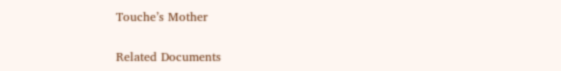Touche’s Mother

Related Documents